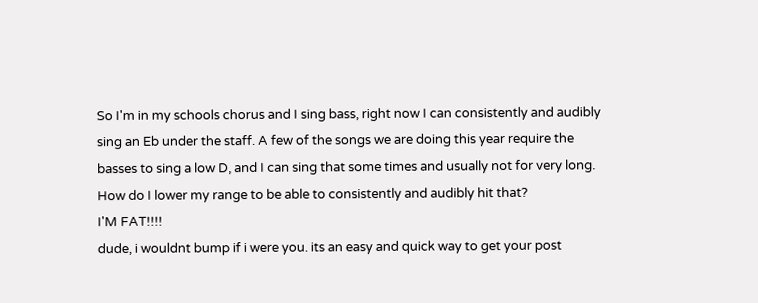So I'm in my schools chorus and I sing bass, right now I can consistently and audibly sing an Eb under the staff. A few of the songs we are doing this year require the basses to sing a low D, and I can sing that some times and usually not for very long. How do I lower my range to be able to consistently and audibly hit that?
I'M FAT!!!!
dude, i wouldnt bump if i were you. its an easy and quick way to get your post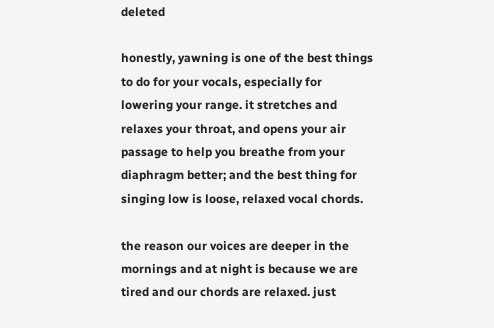deleted

honestly, yawning is one of the best things to do for your vocals, especially for lowering your range. it stretches and relaxes your throat, and opens your air passage to help you breathe from your diaphragm better; and the best thing for singing low is loose, relaxed vocal chords.

the reason our voices are deeper in the mornings and at night is because we are tired and our chords are relaxed. just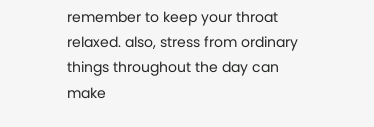remember to keep your throat relaxed. also, stress from ordinary things throughout the day can make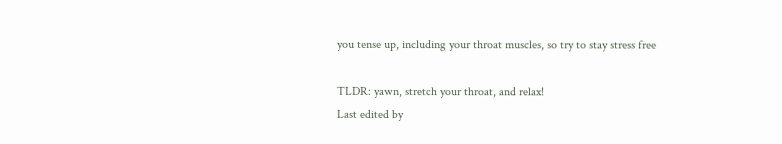you tense up, including your throat muscles, so try to stay stress free

TLDR: yawn, stretch your throat, and relax!
Last edited by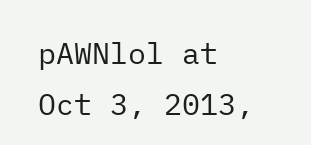pAWNlol at Oct 3, 2013,